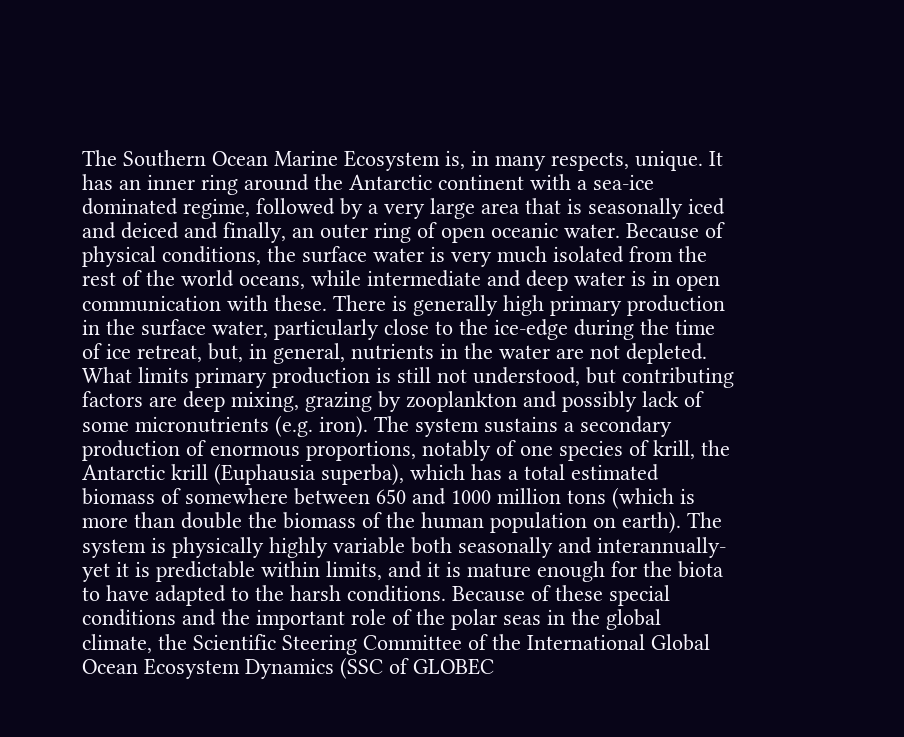The Southern Ocean Marine Ecosystem is, in many respects, unique. It has an inner ring around the Antarctic continent with a sea-ice dominated regime, followed by a very large area that is seasonally iced and deiced and finally, an outer ring of open oceanic water. Because of physical conditions, the surface water is very much isolated from the rest of the world oceans, while intermediate and deep water is in open communication with these. There is generally high primary production in the surface water, particularly close to the ice-edge during the time of ice retreat, but, in general, nutrients in the water are not depleted. What limits primary production is still not understood, but contributing factors are deep mixing, grazing by zooplankton and possibly lack of some micronutrients (e.g. iron). The system sustains a secondary production of enormous proportions, notably of one species of krill, the Antarctic krill (Euphausia superba), which has a total estimated biomass of somewhere between 650 and 1000 million tons (which is more than double the biomass of the human population on earth). The system is physically highly variable both seasonally and interannually-yet it is predictable within limits, and it is mature enough for the biota to have adapted to the harsh conditions. Because of these special conditions and the important role of the polar seas in the global climate, the Scientific Steering Committee of the International Global Ocean Ecosystem Dynamics (SSC of GLOBEC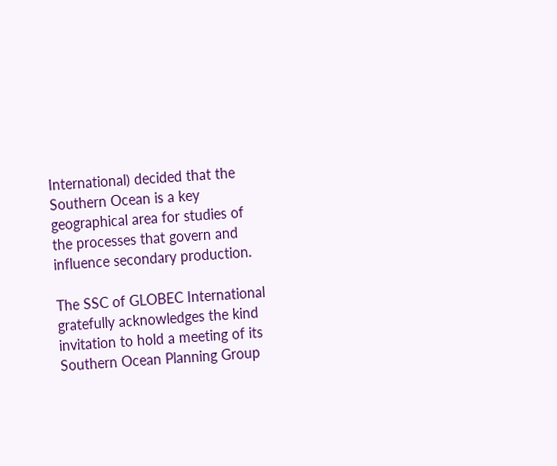International) decided that the Southern Ocean is a key geographical area for studies of the processes that govern and influence secondary production.

The SSC of GLOBEC International gratefully acknowledges the kind invitation to hold a meeting of its Southern Ocean Planning Group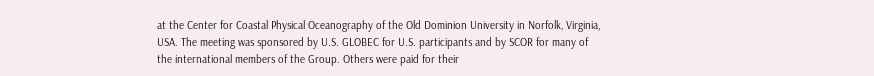at the Center for Coastal Physical Oceanography of the Old Dominion University in Norfolk, Virginia, USA. The meeting was sponsored by U.S. GLOBEC for U.S. participants and by SCOR for many of the international members of the Group. Others were paid for their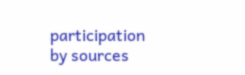participation by sources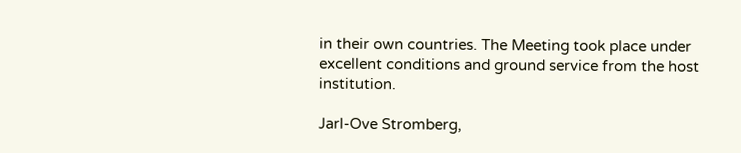in their own countries. The Meeting took place under excellent conditions and ground service from the host institution.

Jarl-Ove Stromberg,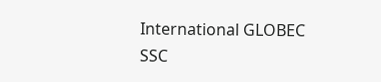International GLOBEC SSC